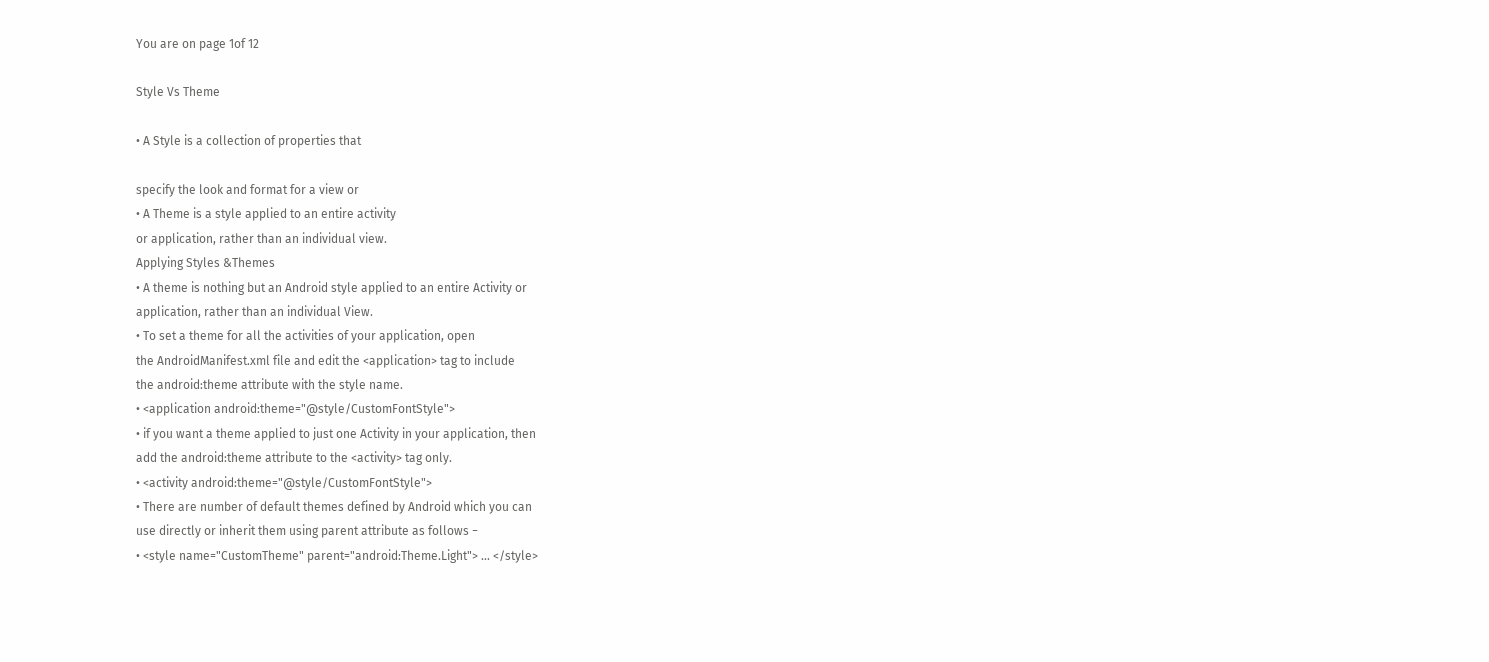You are on page 1of 12

Style Vs Theme

• A Style is a collection of properties that

specify the look and format for a view or
• A Theme is a style applied to an entire activity
or application, rather than an individual view.
Applying Styles &Themes
• A theme is nothing but an Android style applied to an entire Activity or
application, rather than an individual View.
• To set a theme for all the activities of your application, open
the AndroidManifest.xml file and edit the <application> tag to include
the android:theme attribute with the style name.
• <application android:theme="@style/CustomFontStyle">
• if you want a theme applied to just one Activity in your application, then
add the android:theme attribute to the <activity> tag only.
• <activity android:theme="@style/CustomFontStyle">
• There are number of default themes defined by Android which you can
use directly or inherit them using parent attribute as follows −
• <style name="CustomTheme" parent="android:Theme.Light"> ... </style>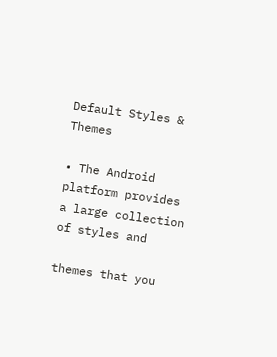Default Styles & Themes

• The Android platform provides a large collection of styles and

themes that you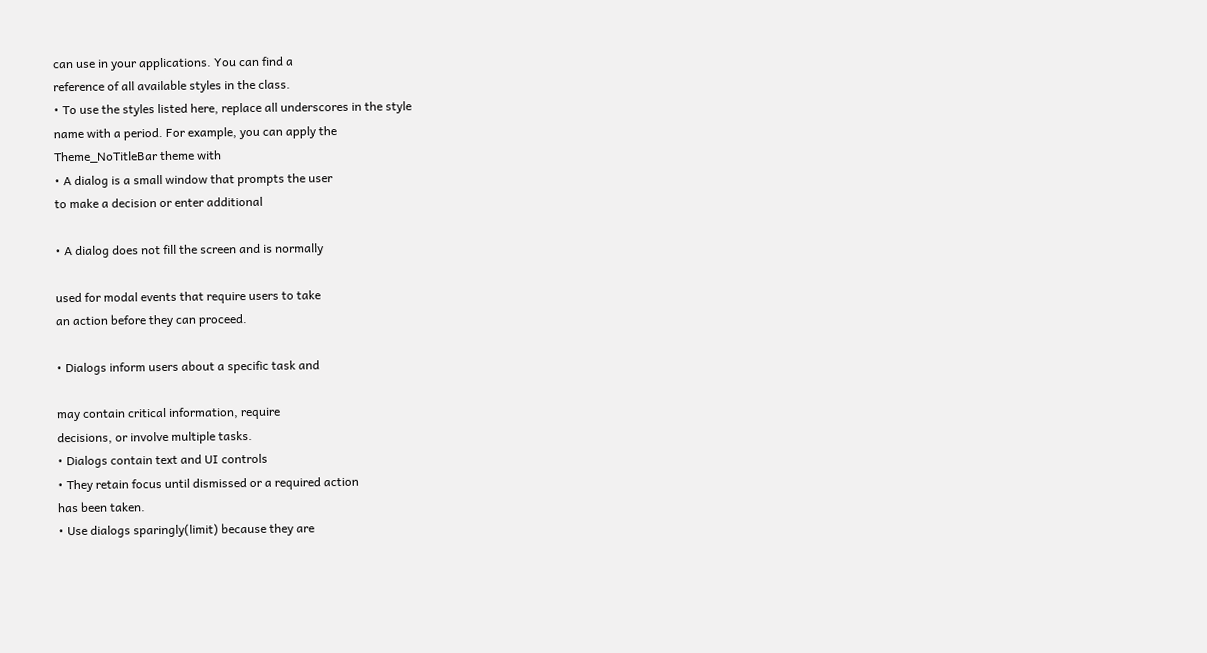can use in your applications. You can find a
reference of all available styles in the class.
• To use the styles listed here, replace all underscores in the style
name with a period. For example, you can apply the
Theme_NoTitleBar theme with
• A dialog is a small window that prompts the user
to make a decision or enter additional

• A dialog does not fill the screen and is normally

used for modal events that require users to take
an action before they can proceed.

• Dialogs inform users about a specific task and

may contain critical information, require
decisions, or involve multiple tasks.
• Dialogs contain text and UI controls
• They retain focus until dismissed or a required action
has been taken.
• Use dialogs sparingly(limit) because they are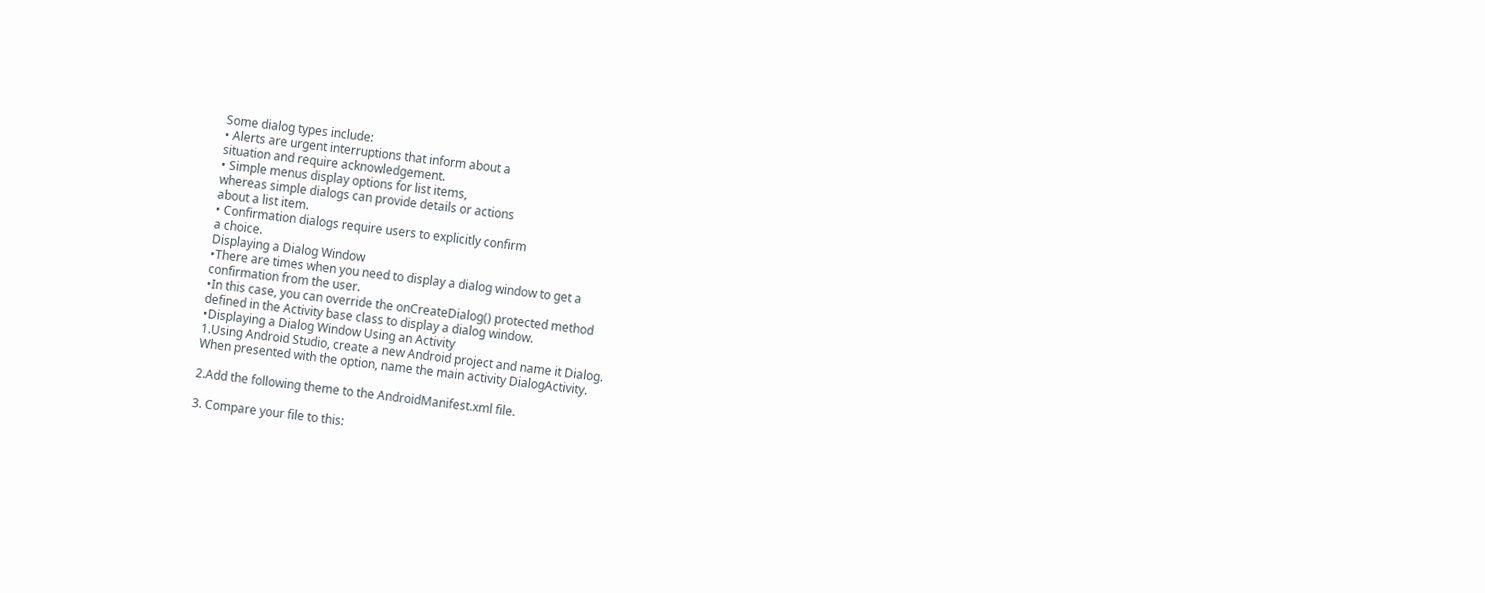Some dialog types include:
• Alerts are urgent interruptions that inform about a
situation and require acknowledgement.
• Simple menus display options for list items,
whereas simple dialogs can provide details or actions
about a list item.
• Confirmation dialogs require users to explicitly confirm
a choice.
Displaying a Dialog Window
•There are times when you need to display a dialog window to get a
confirmation from the user.
•In this case, you can override the onCreateDialog() protected method
defined in the Activity base class to display a dialog window.
•Displaying a Dialog Window Using an Activity
1.Using Android Studio, create a new Android project and name it Dialog.
When presented with the option, name the main activity DialogActivity.

2.Add the following theme to the AndroidManifest.xml file.

3. Compare your file to this: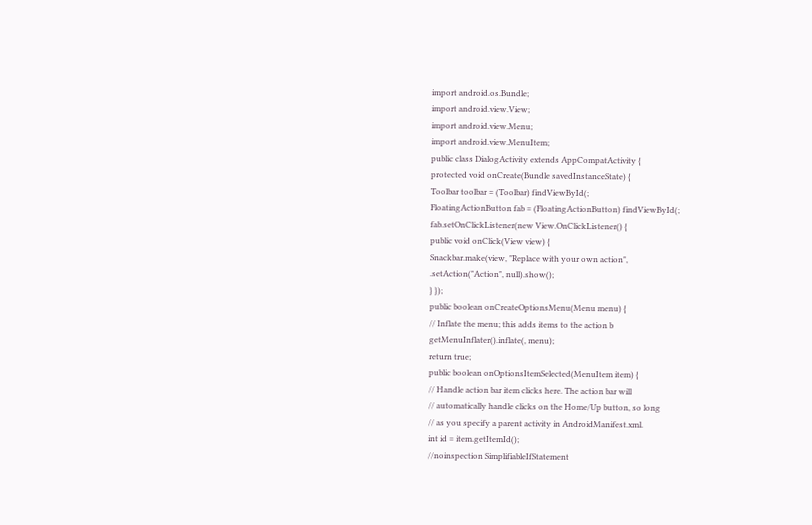import android.os.Bundle;
import android.view.View;
import android.view.Menu;
import android.view.MenuItem;
public class DialogActivity extends AppCompatActivity {
protected void onCreate(Bundle savedInstanceState) {
Toolbar toolbar = (Toolbar) findViewById(;
FloatingActionButton fab = (FloatingActionButton) findViewById(;
fab.setOnClickListener(new View.OnClickListener() {
public void onClick(View view) {
Snackbar.make(view, "Replace with your own action",
.setAction("Action", null).show();
} });
public boolean onCreateOptionsMenu(Menu menu) {
// Inflate the menu; this adds items to the action b
getMenuInflater().inflate(, menu);
return true;
public boolean onOptionsItemSelected(MenuItem item) {
// Handle action bar item clicks here. The action bar will
// automatically handle clicks on the Home/Up button, so long
// as you specify a parent activity in AndroidManifest.xml.
int id = item.getItemId();
//noinspection SimplifiableIfStatement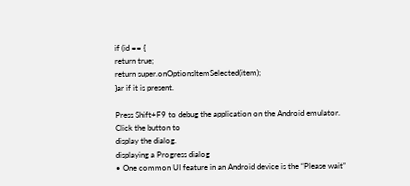if (id == {
return true;
return super.onOptionsItemSelected(item);
}ar if it is present.

Press Shift+F9 to debug the application on the Android emulator. Click the button to
display the dialog.
displaying a Progress dialog
• One common UI feature in an Android device is the “Please wait”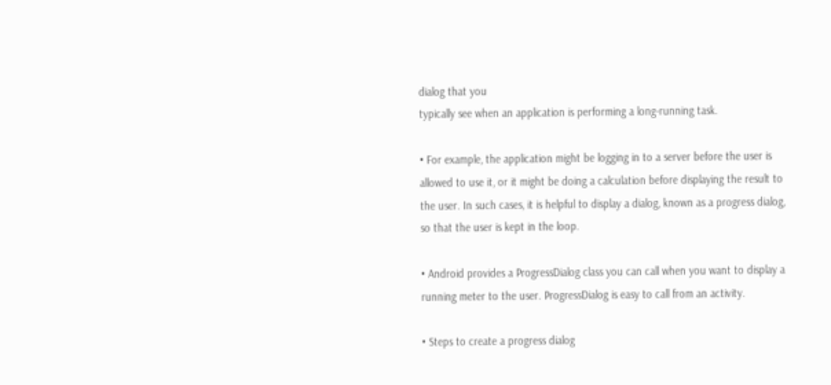dialog that you
typically see when an application is performing a long-running task.

• For example, the application might be logging in to a server before the user is
allowed to use it, or it might be doing a calculation before displaying the result to
the user. In such cases, it is helpful to display a dialog, known as a progress dialog,
so that the user is kept in the loop.

• Android provides a ProgressDialog class you can call when you want to display a
running meter to the user. ProgressDialog is easy to call from an activity.

• Steps to create a progress dialog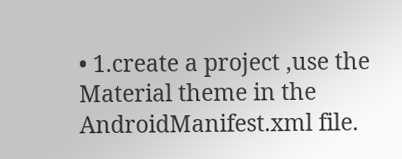• 1.create a project ,use the Material theme in the AndroidManifest.xml file.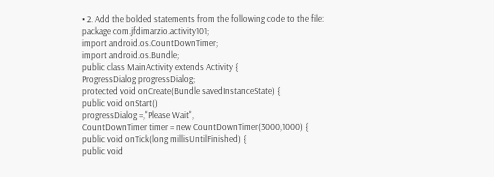• 2. Add the bolded statements from the following code to the file:
package com.jfdimarzio.activity101;
import android.os.CountDownTimer;
import android.os.Bundle;
public class MainActivity extends Activity {
ProgressDialog progressDialog;
protected void onCreate(Bundle savedInstanceState) {
public void onStart()
progressDialog =,"Please Wait",
CountDownTimer timer = new CountDownTimer(3000,1000) {
public void onTick(long millisUntilFinished) {
public void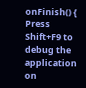onFinish() {
Press Shift+F9 to debug the application on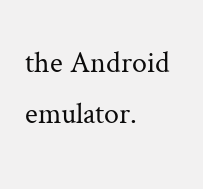the Android emulator.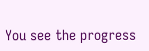You see the progress